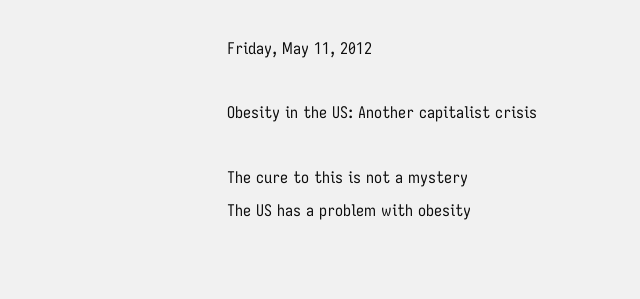Friday, May 11, 2012

Obesity in the US: Another capitalist crisis

The cure to this is not a mystery
The US has a problem with obesity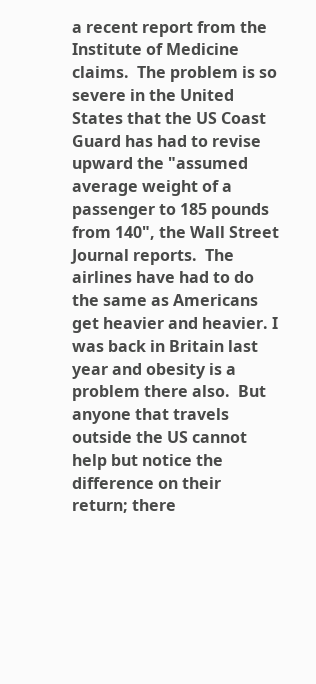a recent report from the Institute of Medicine claims.  The problem is so severe in the United States that the US Coast Guard has had to revise upward the "assumed average weight of a passenger to 185 pounds from 140", the Wall Street Journal reports.  The airlines have had to do the same as Americans get heavier and heavier. I was back in Britain last year and obesity is a problem there also.  But anyone that travels outside the US cannot help but notice the difference on their return; there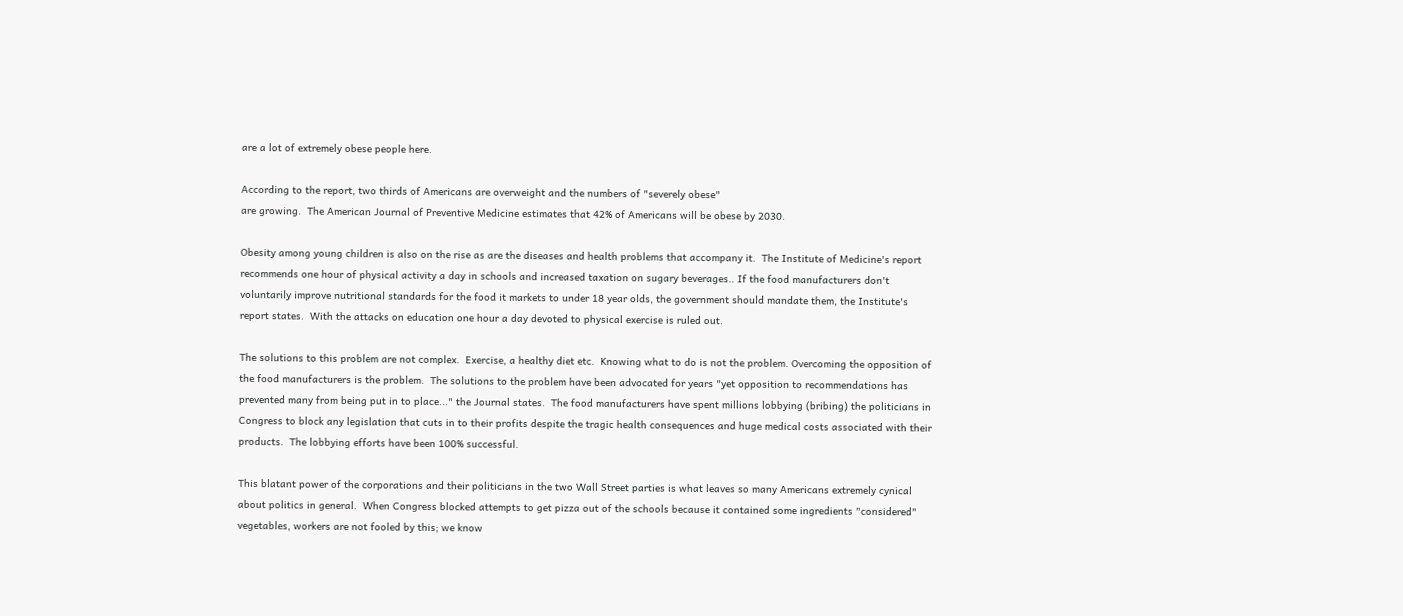are a lot of extremely obese people here.

According to the report, two thirds of Americans are overweight and the numbers of "severely obese"
are growing.  The American Journal of Preventive Medicine estimates that 42% of Americans will be obese by 2030.

Obesity among young children is also on the rise as are the diseases and health problems that accompany it.  The Institute of Medicine's report recommends one hour of physical activity a day in schools and increased taxation on sugary beverages.. If the food manufacturers don't voluntarily improve nutritional standards for the food it markets to under 18 year olds, the government should mandate them, the Institute's report states.  With the attacks on education one hour a day devoted to physical exercise is ruled out.

The solutions to this problem are not complex.  Exercise, a healthy diet etc.  Knowing what to do is not the problem. Overcoming the opposition of the food manufacturers is the problem.  The solutions to the problem have been advocated for years "yet opposition to recommendations has prevented many from being put in to place..." the Journal states.  The food manufacturers have spent millions lobbying (bribing) the politicians in Congress to block any legislation that cuts in to their profits despite the tragic health consequences and huge medical costs associated with their products.  The lobbying efforts have been 100% successful.

This blatant power of the corporations and their politicians in the two Wall Street parties is what leaves so many Americans extremely cynical about politics in general.  When Congress blocked attempts to get pizza out of the schools because it contained some ingredients "considered" vegetables, workers are not fooled by this; we know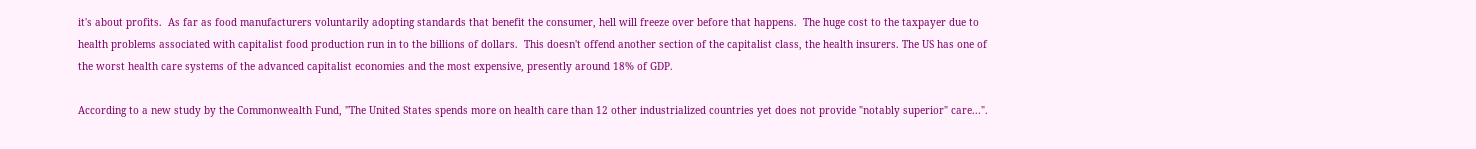it's about profits.  As far as food manufacturers voluntarily adopting standards that benefit the consumer, hell will freeze over before that happens.  The huge cost to the taxpayer due to health problems associated with capitalist food production run in to the billions of dollars.  This doesn't offend another section of the capitalist class, the health insurers. The US has one of the worst health care systems of the advanced capitalist economies and the most expensive, presently around 18% of GDP.

According to a new study by the Commonwealth Fund, "The United States spends more on health care than 12 other industrialized countries yet does not provide "notably superior" care...".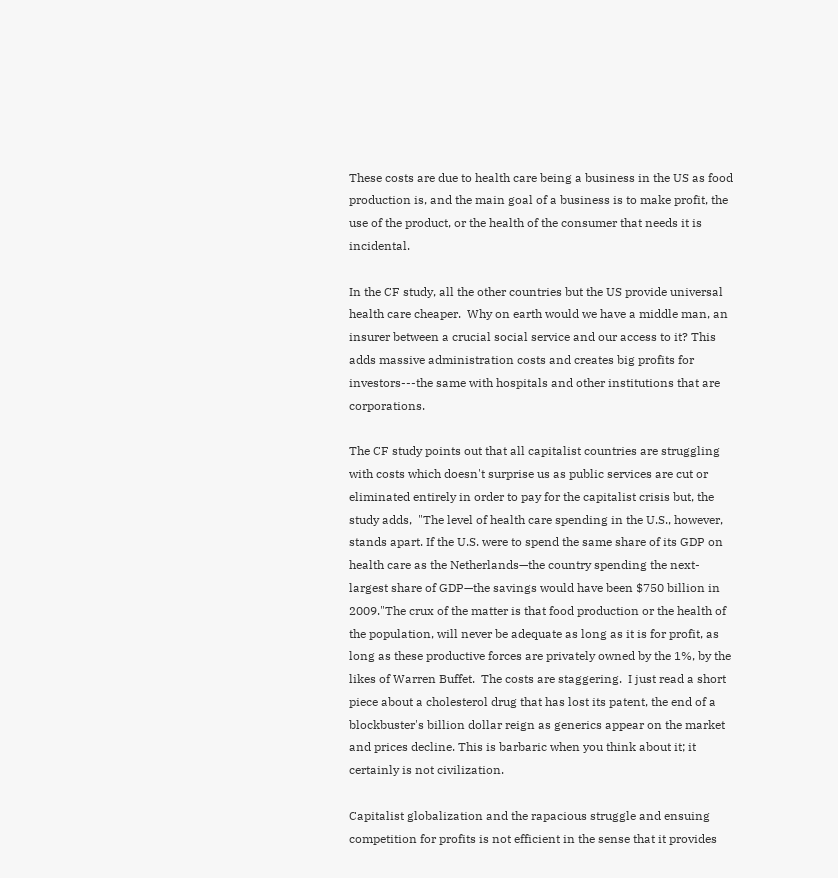These costs are due to health care being a business in the US as food production is, and the main goal of a business is to make profit, the use of the product, or the health of the consumer that needs it is incidental.

In the CF study, all the other countries but the US provide universal health care cheaper.  Why on earth would we have a middle man, an insurer between a crucial social service and our access to it? This adds massive administration costs and creates big profits for investors---the same with hospitals and other institutions that are corporations.

The CF study points out that all capitalist countries are struggling with costs which doesn't surprise us as public services are cut or eliminated entirely in order to pay for the capitalist crisis but, the study adds,  "The level of health care spending in the U.S., however, stands apart. If the U.S. were to spend the same share of its GDP on health care as the Netherlands—the country spending the next-largest share of GDP—the savings would have been $750 billion in 2009."The crux of the matter is that food production or the health of the population, will never be adequate as long as it is for profit, as long as these productive forces are privately owned by the 1%, by the likes of Warren Buffet.  The costs are staggering.  I just read a short piece about a cholesterol drug that has lost its patent, the end of a blockbuster's billion dollar reign as generics appear on the market and prices decline. This is barbaric when you think about it; it certainly is not civilization.

Capitalist globalization and the rapacious struggle and ensuing competition for profits is not efficient in the sense that it provides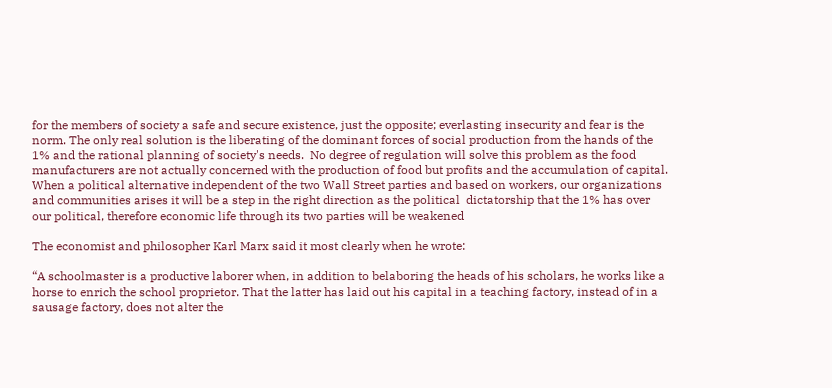for the members of society a safe and secure existence, just the opposite; everlasting insecurity and fear is the norm. The only real solution is the liberating of the dominant forces of social production from the hands of the 1% and the rational planning of society's needs.  No degree of regulation will solve this problem as the food manufacturers are not actually concerned with the production of food but profits and the accumulation of capital.  When a political alternative independent of the two Wall Street parties and based on workers, our organizations and communities arises it will be a step in the right direction as the political  dictatorship that the 1% has over our political, therefore economic life through its two parties will be weakened

The economist and philosopher Karl Marx said it most clearly when he wrote:

“A schoolmaster is a productive laborer when, in addition to belaboring the heads of his scholars, he works like a horse to enrich the school proprietor. That the latter has laid out his capital in a teaching factory, instead of in a sausage factory, does not alter the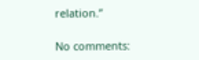relation.”

No comments: